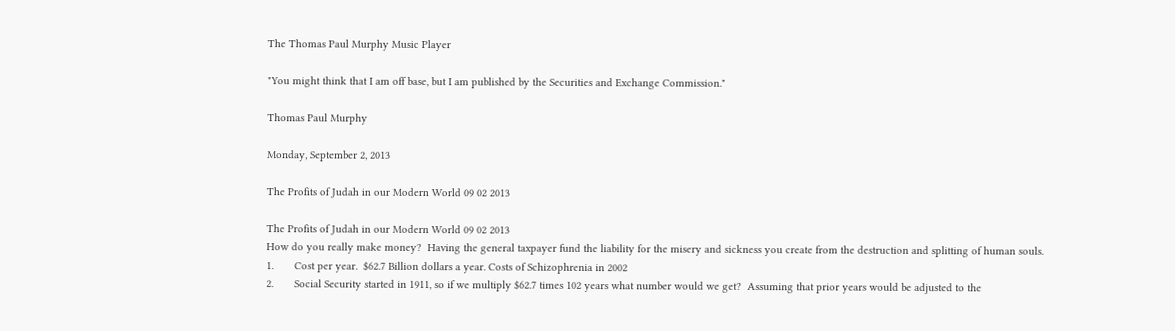The Thomas Paul Murphy Music Player

"You might think that I am off base, but I am published by the Securities and Exchange Commission."

Thomas Paul Murphy

Monday, September 2, 2013

The Profits of Judah in our Modern World 09 02 2013

The Profits of Judah in our Modern World 09 02 2013
How do you really make money?  Having the general taxpayer fund the liability for the misery and sickness you create from the destruction and splitting of human souls.
1.       Cost per year.  $62.7 Billion dollars a year. Costs of Schizophrenia in 2002
2.       Social Security started in 1911, so if we multiply $62.7 times 102 years what number would we get?  Assuming that prior years would be adjusted to the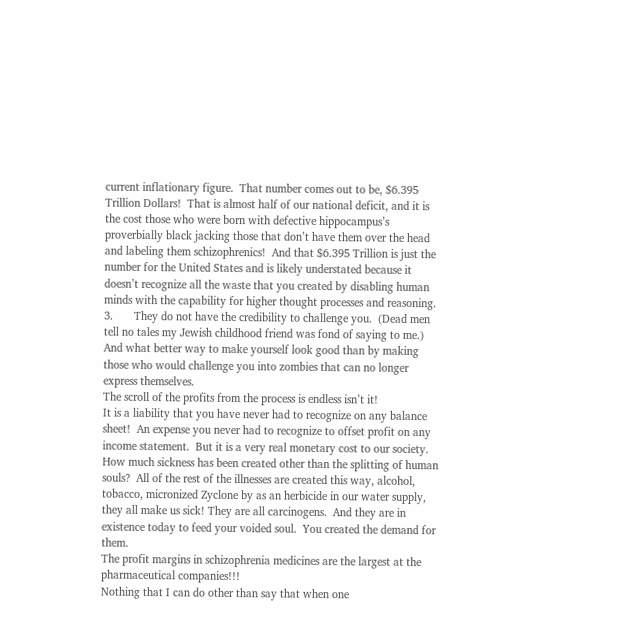current inflationary figure.  That number comes out to be, $6.395 Trillion Dollars!  That is almost half of our national deficit, and it is the cost those who were born with defective hippocampus’s proverbially black jacking those that don’t have them over the head and labeling them schizophrenics!  And that $6.395 Trillion is just the number for the United States and is likely understated because it doesn’t recognize all the waste that you created by disabling human minds with the capability for higher thought processes and reasoning.
3.       They do not have the credibility to challenge you.  (Dead men tell no tales my Jewish childhood friend was fond of saying to me.)
And what better way to make yourself look good than by making those who would challenge you into zombies that can no longer express themselves.
The scroll of the profits from the process is endless isn’t it!
It is a liability that you have never had to recognize on any balance sheet!  An expense you never had to recognize to offset profit on any income statement.  But it is a very real monetary cost to our society.
How much sickness has been created other than the splitting of human souls?  All of the rest of the illnesses are created this way, alcohol, tobacco, micronized Zyclone by as an herbicide in our water supply, they all make us sick! They are all carcinogens.  And they are in existence today to feed your voided soul.  You created the demand for them.
The profit margins in schizophrenia medicines are the largest at the pharmaceutical companies!!!
Nothing that I can do other than say that when one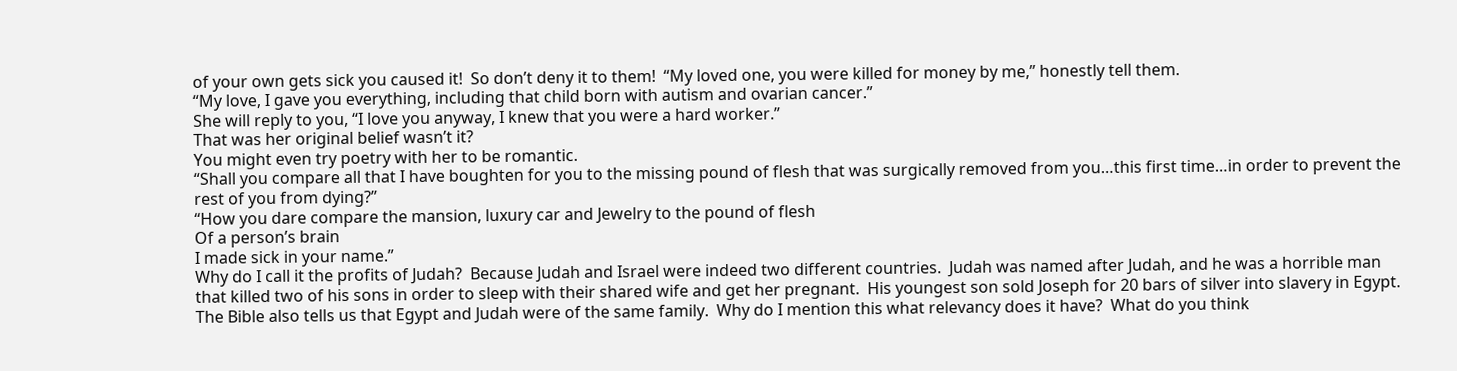of your own gets sick you caused it!  So don’t deny it to them!  “My loved one, you were killed for money by me,” honestly tell them.
“My love, I gave you everything, including that child born with autism and ovarian cancer.”
She will reply to you, “I love you anyway, I knew that you were a hard worker.”
That was her original belief wasn’t it?
You might even try poetry with her to be romantic.
“Shall you compare all that I have boughten for you to the missing pound of flesh that was surgically removed from you…this first time…in order to prevent the rest of you from dying?”
“How you dare compare the mansion, luxury car and Jewelry to the pound of flesh
Of a person’s brain
I made sick in your name.”
Why do I call it the profits of Judah?  Because Judah and Israel were indeed two different countries.  Judah was named after Judah, and he was a horrible man that killed two of his sons in order to sleep with their shared wife and get her pregnant.  His youngest son sold Joseph for 20 bars of silver into slavery in Egypt.  The Bible also tells us that Egypt and Judah were of the same family.  Why do I mention this what relevancy does it have?  What do you think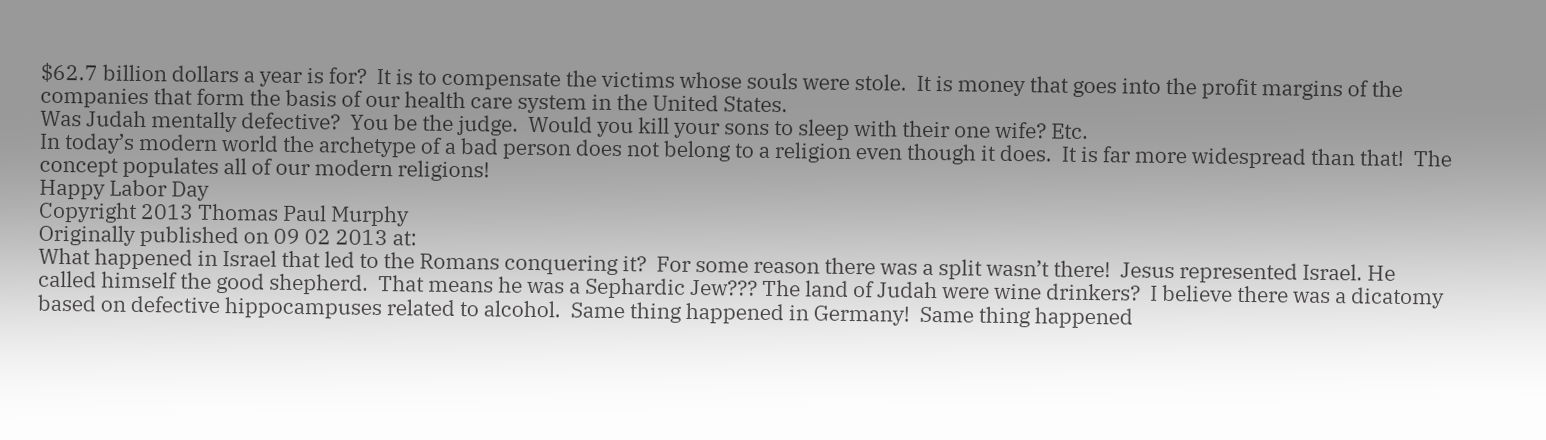$62.7 billion dollars a year is for?  It is to compensate the victims whose souls were stole.  It is money that goes into the profit margins of the companies that form the basis of our health care system in the United States.
Was Judah mentally defective?  You be the judge.  Would you kill your sons to sleep with their one wife? Etc.
In today’s modern world the archetype of a bad person does not belong to a religion even though it does.  It is far more widespread than that!  The concept populates all of our modern religions!
Happy Labor Day
Copyright 2013 Thomas Paul Murphy
Originally published on 09 02 2013 at:
What happened in Israel that led to the Romans conquering it?  For some reason there was a split wasn’t there!  Jesus represented Israel. He called himself the good shepherd.  That means he was a Sephardic Jew??? The land of Judah were wine drinkers?  I believe there was a dicatomy based on defective hippocampuses related to alcohol.  Same thing happened in Germany!  Same thing happened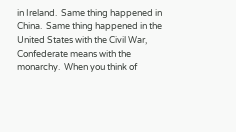in Ireland.  Same thing happened in China.  Same thing happened in the United States with the Civil War, Confederate means with the monarchy.  When you think of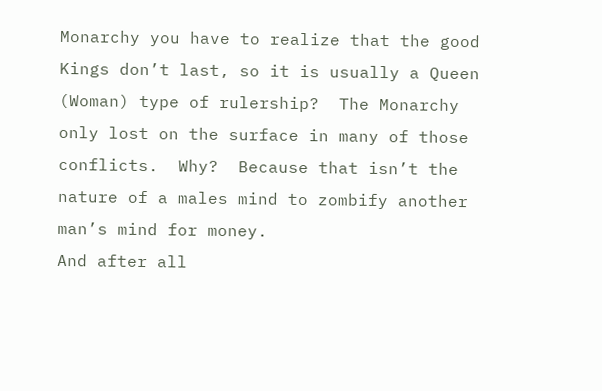Monarchy you have to realize that the good Kings don’t last, so it is usually a Queen (Woman) type of rulership?  The Monarchy only lost on the surface in many of those conflicts.  Why?  Because that isn’t the nature of a males mind to zombify another man’s mind for money.
And after all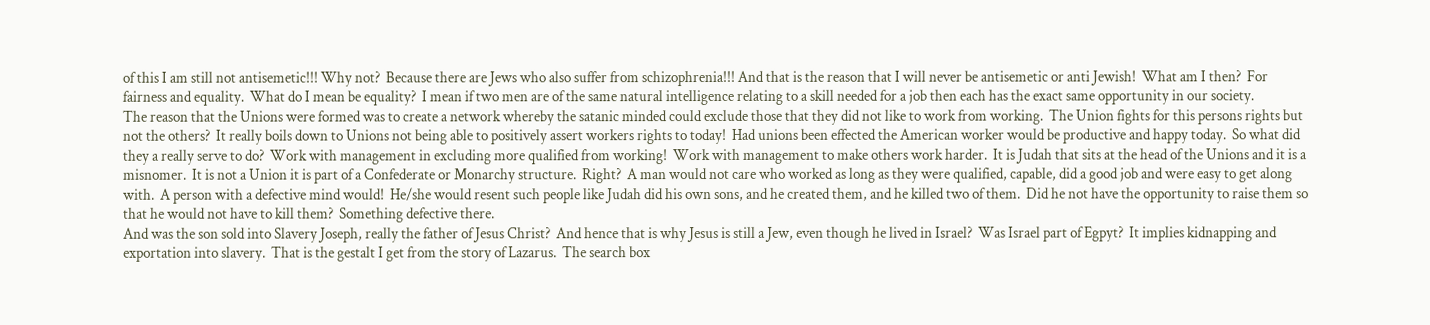of this I am still not antisemetic!!! Why not?  Because there are Jews who also suffer from schizophrenia!!! And that is the reason that I will never be antisemetic or anti Jewish!  What am I then?  For fairness and equality.  What do I mean be equality?  I mean if two men are of the same natural intelligence relating to a skill needed for a job then each has the exact same opportunity in our society.
The reason that the Unions were formed was to create a network whereby the satanic minded could exclude those that they did not like to work from working.  The Union fights for this persons rights but not the others?  It really boils down to Unions not being able to positively assert workers rights to today!  Had unions been effected the American worker would be productive and happy today.  So what did they a really serve to do?  Work with management in excluding more qualified from working!  Work with management to make others work harder.  It is Judah that sits at the head of the Unions and it is a misnomer.  It is not a Union it is part of a Confederate or Monarchy structure.  Right?  A man would not care who worked as long as they were qualified, capable, did a good job and were easy to get along with.  A person with a defective mind would!  He/she would resent such people like Judah did his own sons, and he created them, and he killed two of them.  Did he not have the opportunity to raise them so that he would not have to kill them?  Something defective there.
And was the son sold into Slavery Joseph, really the father of Jesus Christ?  And hence that is why Jesus is still a Jew, even though he lived in Israel?  Was Israel part of Egpyt?  It implies kidnapping and exportation into slavery.  That is the gestalt I get from the story of Lazarus.  The search box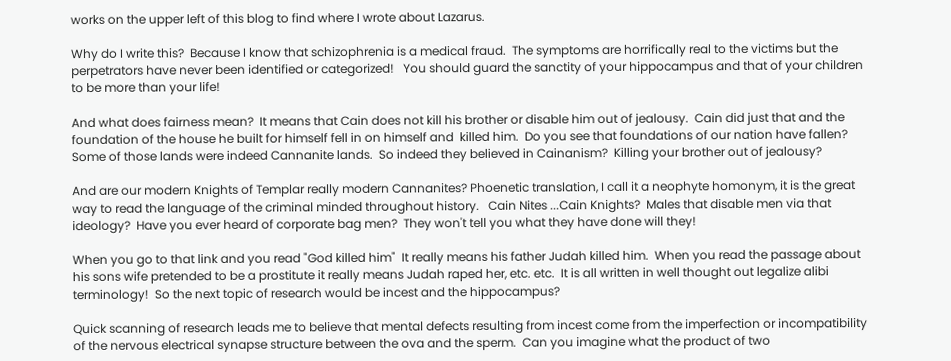works on the upper left of this blog to find where I wrote about Lazarus.

Why do I write this?  Because I know that schizophrenia is a medical fraud.  The symptoms are horrifically real to the victims but the perpetrators have never been identified or categorized!   You should guard the sanctity of your hippocampus and that of your children to be more than your life!

And what does fairness mean?  It means that Cain does not kill his brother or disable him out of jealousy.  Cain did just that and the foundation of the house he built for himself fell in on himself and  killed him.  Do you see that foundations of our nation have fallen? Some of those lands were indeed Cannanite lands.  So indeed they believed in Cainanism?  Killing your brother out of jealousy?

And are our modern Knights of Templar really modern Cannanites? Phoenetic translation, I call it a neophyte homonym, it is the great way to read the language of the criminal minded throughout history.   Cain Nites ...Cain Knights?  Males that disable men via that ideology?  Have you ever heard of corporate bag men?  They won't tell you what they have done will they!

When you go to that link and you read "God killed him"  It really means his father Judah killed him.  When you read the passage about his sons wife pretended to be a prostitute it really means Judah raped her, etc. etc.  It is all written in well thought out legalize alibi terminology!  So the next topic of research would be incest and the hippocampus?

Quick scanning of research leads me to believe that mental defects resulting from incest come from the imperfection or incompatibility of the nervous electrical synapse structure between the ova and the sperm.  Can you imagine what the product of two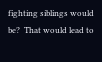fighting siblings would be?  That would lead to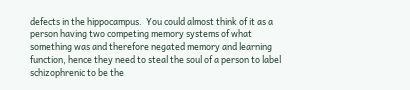defects in the hippocampus.  You could almost think of it as a person having two competing memory systems of what something was and therefore negated memory and learning function, hence they need to steal the soul of a person to label schizophrenic to be the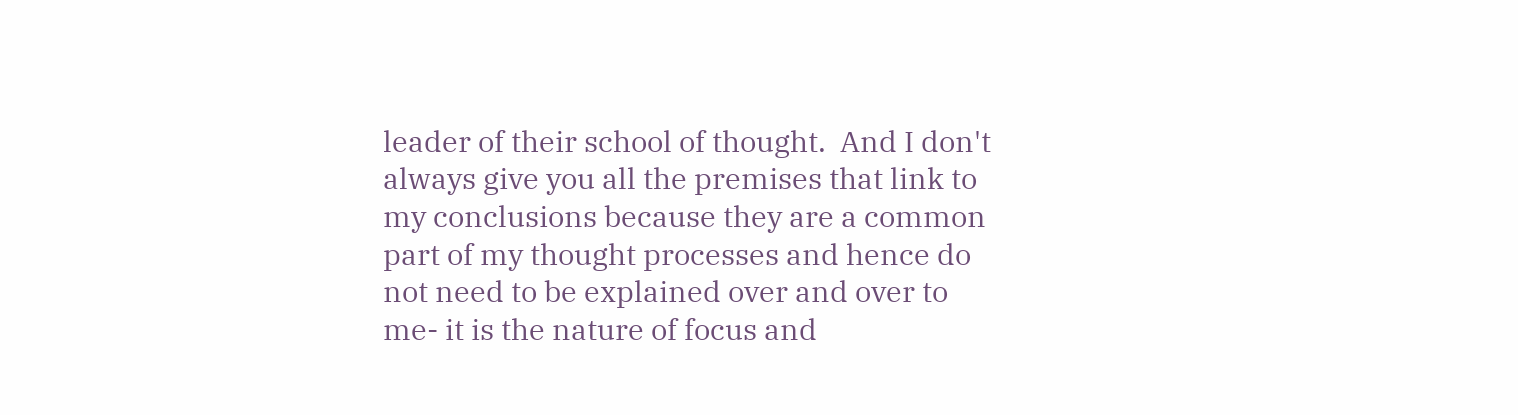leader of their school of thought.  And I don't always give you all the premises that link to my conclusions because they are a common part of my thought processes and hence do not need to be explained over and over to me- it is the nature of focus and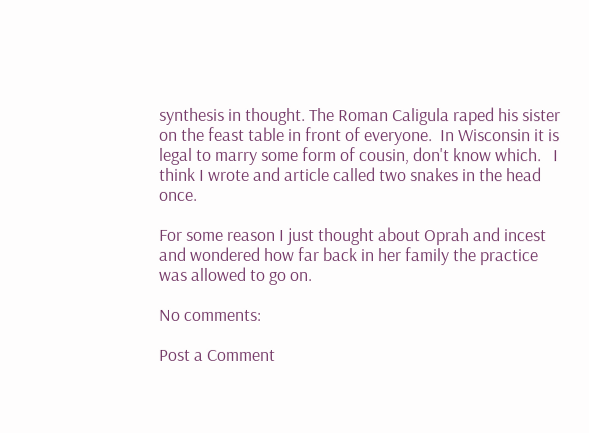synthesis in thought. The Roman Caligula raped his sister on the feast table in front of everyone.  In Wisconsin it is legal to marry some form of cousin, don't know which.   I think I wrote and article called two snakes in the head once.

For some reason I just thought about Oprah and incest and wondered how far back in her family the practice was allowed to go on.

No comments:

Post a Comment